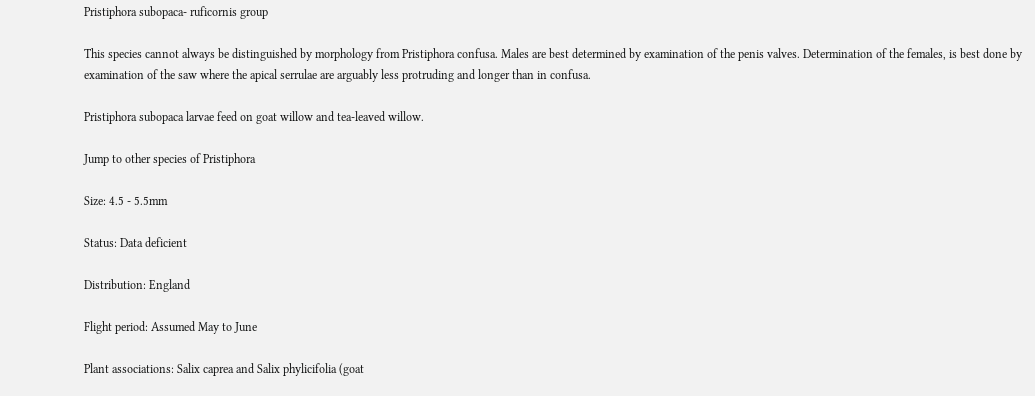Pristiphora subopaca- ruficornis group

This species cannot always be distinguished by morphology from Pristiphora confusa. Males are best determined by examination of the penis valves. Determination of the females, is best done by examination of the saw where the apical serrulae are arguably less protruding and longer than in confusa.

Pristiphora subopaca larvae feed on goat willow and tea-leaved willow.

Jump to other species of Pristiphora

Size: 4.5 - 5.5mm

Status: Data deficient

Distribution: England

Flight period: Assumed May to June

Plant associations: Salix caprea and Salix phylicifolia (goat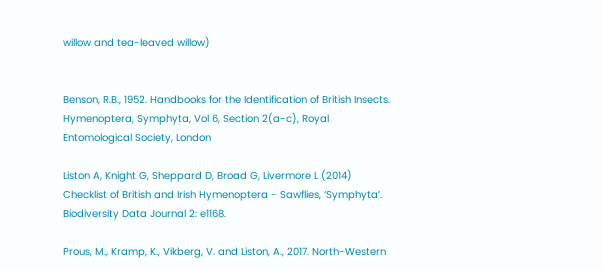willow and tea-leaved willow)


Benson, R.B., 1952. Handbooks for the Identification of British Insects. Hymenoptera, Symphyta, Vol 6, Section 2(a-c), Royal Entomological Society, London

Liston A, Knight G, Sheppard D, Broad G, Livermore L (2014) Checklist of British and Irish Hymenoptera - Sawflies, ‘Symphyta’. Biodiversity Data Journal 2: e1168.

Prous, M., Kramp, K., Vikberg, V. and Liston, A., 2017. North-Western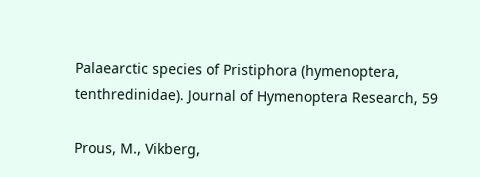Palaearctic species of Pristiphora (hymenoptera, tenthredinidae). Journal of Hymenoptera Research, 59

Prous, M., Vikberg,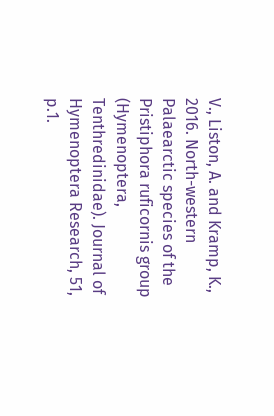V., Liston, A. and Kramp, K., 2016. North-western Palaearctic species of the Pristiphora ruficornis group (Hymenoptera, Tenthredinidae). Journal of Hymenoptera Research, 51, p.1.